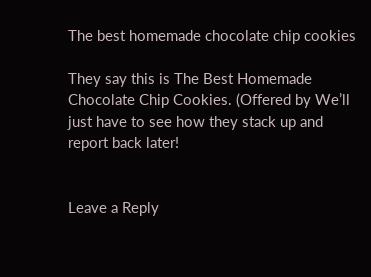The best homemade chocolate chip cookies

They say this is The Best Homemade Chocolate Chip Cookies. (Offered by We’ll just have to see how they stack up and report back later!


Leave a Reply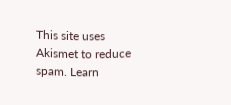This site uses Akismet to reduce spam. Learn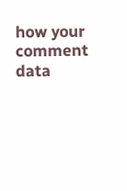how your comment data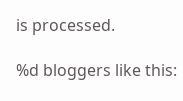is processed.

%d bloggers like this: